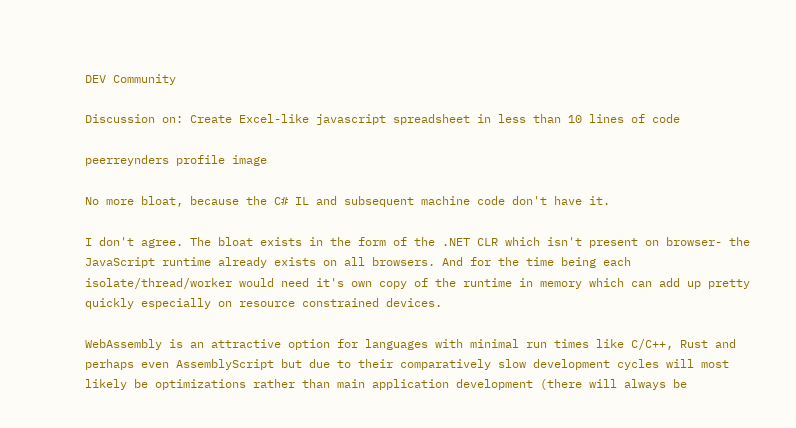DEV Community

Discussion on: Create Excel-like javascript spreadsheet in less than 10 lines of code

peerreynders profile image

No more bloat, because the C# IL and subsequent machine code don't have it.

I don't agree. The bloat exists in the form of the .NET CLR which isn't present on browser- the JavaScript runtime already exists on all browsers. And for the time being each isolate/thread/worker would need it's own copy of the runtime in memory which can add up pretty quickly especially on resource constrained devices.

WebAssembly is an attractive option for languages with minimal run times like C/C++, Rust and perhaps even AssemblyScript but due to their comparatively slow development cycles will most likely be optimizations rather than main application development (there will always be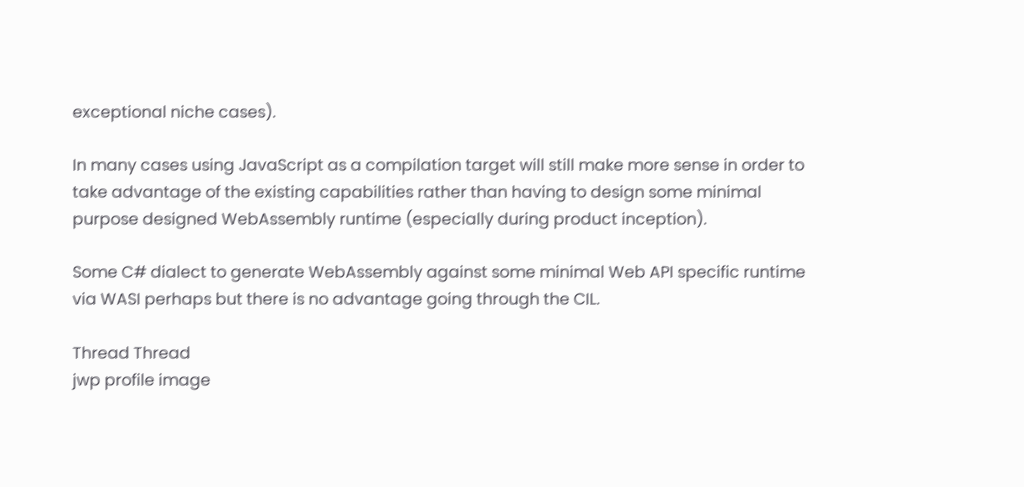exceptional niche cases).

In many cases using JavaScript as a compilation target will still make more sense in order to take advantage of the existing capabilities rather than having to design some minimal purpose designed WebAssembly runtime (especially during product inception).

Some C# dialect to generate WebAssembly against some minimal Web API specific runtime via WASI perhaps but there is no advantage going through the CIL.

Thread Thread
jwp profile image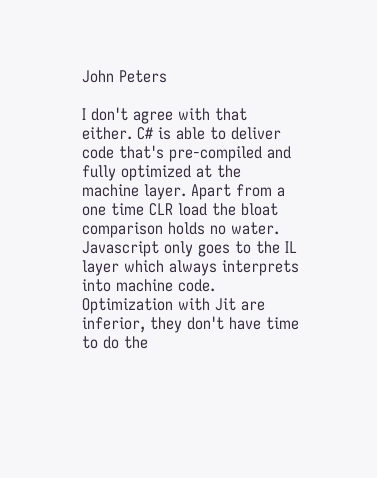John Peters

I don't agree with that either. C# is able to deliver code that's pre-compiled and fully optimized at the machine layer. Apart from a one time CLR load the bloat comparison holds no water. Javascript only goes to the IL layer which always interprets into machine code. Optimization with Jit are inferior, they don't have time to do the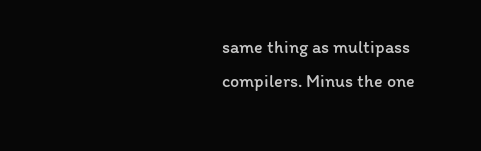same thing as multipass compilers. Minus the one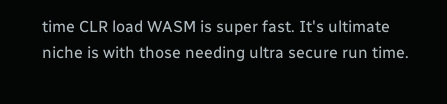time CLR load WASM is super fast. It's ultimate niche is with those needing ultra secure run time.